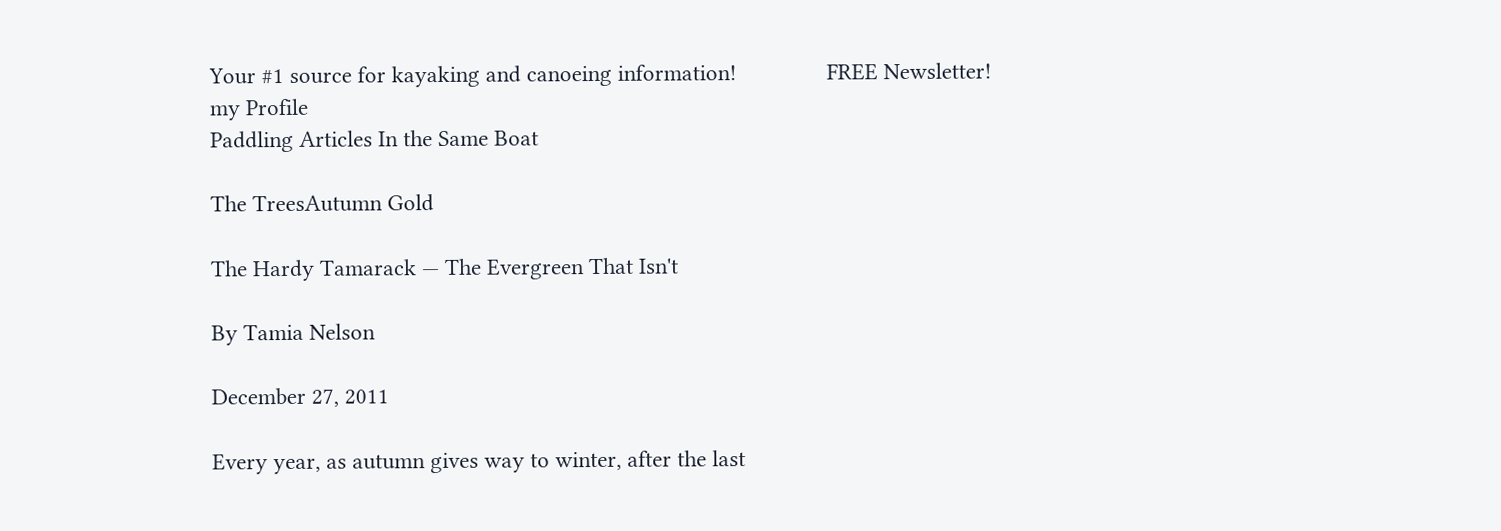Your #1 source for kayaking and canoeing information!               FREE Newsletter!
my Profile
Paddling Articles In the Same Boat

The TreesAutumn Gold

The Hardy Tamarack — The Evergreen That Isn't

By Tamia Nelson

December 27, 2011

Every year, as autumn gives way to winter, after the last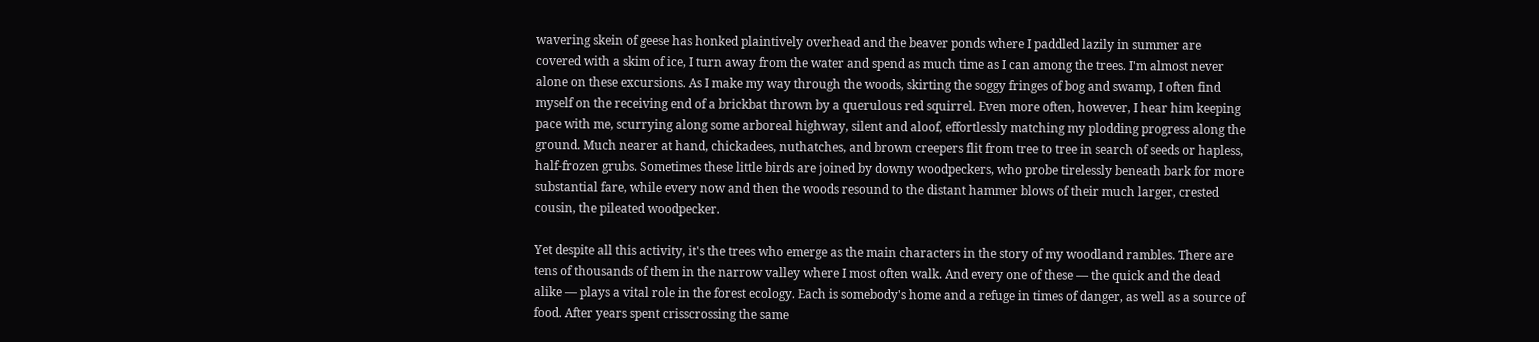wavering skein of geese has honked plaintively overhead and the beaver ponds where I paddled lazily in summer are covered with a skim of ice, I turn away from the water and spend as much time as I can among the trees. I'm almost never alone on these excursions. As I make my way through the woods, skirting the soggy fringes of bog and swamp, I often find myself on the receiving end of a brickbat thrown by a querulous red squirrel. Even more often, however, I hear him keeping pace with me, scurrying along some arboreal highway, silent and aloof, effortlessly matching my plodding progress along the ground. Much nearer at hand, chickadees, nuthatches, and brown creepers flit from tree to tree in search of seeds or hapless, half‑frozen grubs. Sometimes these little birds are joined by downy woodpeckers, who probe tirelessly beneath bark for more substantial fare, while every now and then the woods resound to the distant hammer blows of their much larger, crested cousin, the pileated woodpecker.

Yet despite all this activity, it's the trees who emerge as the main characters in the story of my woodland rambles. There are tens of thousands of them in the narrow valley where I most often walk. And every one of these — the quick and the dead alike — plays a vital role in the forest ecology. Each is somebody's home and a refuge in times of danger, as well as a source of food. After years spent crisscrossing the same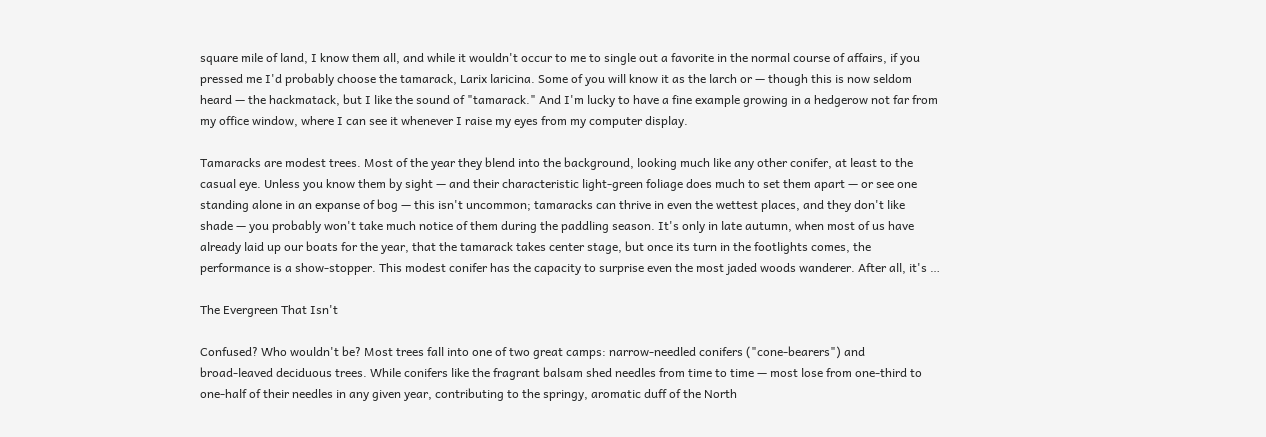square mile of land, I know them all, and while it wouldn't occur to me to single out a favorite in the normal course of affairs, if you pressed me I'd probably choose the tamarack, Larix laricina. Some of you will know it as the larch or — though this is now seldom heard — the hackmatack, but I like the sound of "tamarack." And I'm lucky to have a fine example growing in a hedgerow not far from my office window, where I can see it whenever I raise my eyes from my computer display.

Tamaracks are modest trees. Most of the year they blend into the background, looking much like any other conifer, at least to the casual eye. Unless you know them by sight — and their characteristic light‑green foliage does much to set them apart — or see one standing alone in an expanse of bog — this isn't uncommon; tamaracks can thrive in even the wettest places, and they don't like shade — you probably won't take much notice of them during the paddling season. It's only in late autumn, when most of us have already laid up our boats for the year, that the tamarack takes center stage, but once its turn in the footlights comes, the performance is a show‑stopper. This modest conifer has the capacity to surprise even the most jaded woods wanderer. After all, it's …

The Evergreen That Isn't

Confused? Who wouldn't be? Most trees fall into one of two great camps: narrow‑needled conifers ("cone‑bearers") and broad‑leaved deciduous trees. While conifers like the fragrant balsam shed needles from time to time — most lose from one‑third to one‑half of their needles in any given year, contributing to the springy, aromatic duff of the North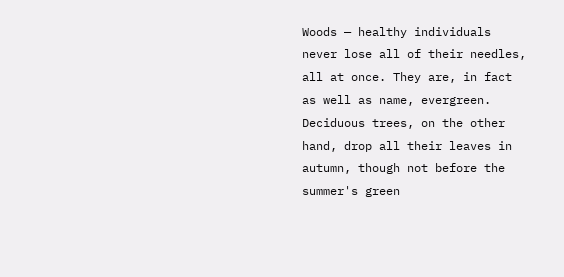Woods — healthy individuals never lose all of their needles, all at once. They are, in fact as well as name, evergreen. Deciduous trees, on the other hand, drop all their leaves in autumn, though not before the summer's green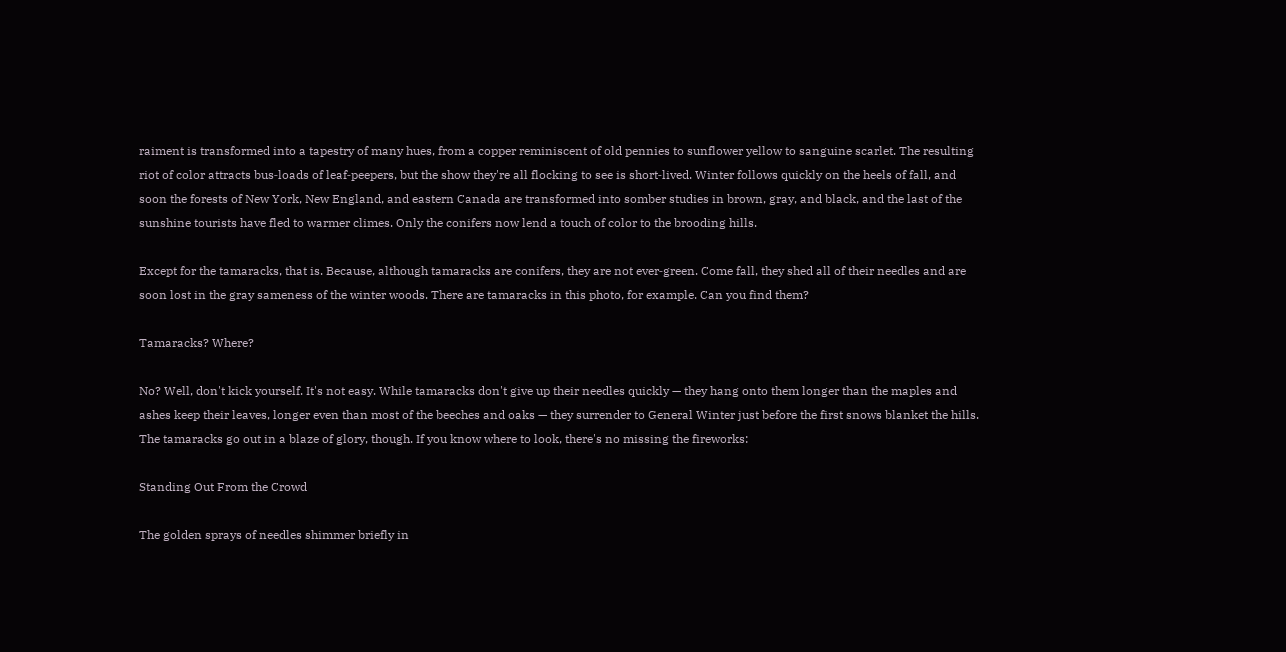raiment is transformed into a tapestry of many hues, from a copper reminiscent of old pennies to sunflower yellow to sanguine scarlet. The resulting riot of color attracts bus‑loads of leaf‑peepers, but the show they're all flocking to see is short‑lived. Winter follows quickly on the heels of fall, and soon the forests of New York, New England, and eastern Canada are transformed into somber studies in brown, gray, and black, and the last of the sunshine tourists have fled to warmer climes. Only the conifers now lend a touch of color to the brooding hills.

Except for the tamaracks, that is. Because, although tamaracks are conifers, they are not ever‑green. Come fall, they shed all of their needles and are soon lost in the gray sameness of the winter woods. There are tamaracks in this photo, for example. Can you find them?

Tamaracks? Where?

No? Well, don't kick yourself. It's not easy. While tamaracks don't give up their needles quickly — they hang onto them longer than the maples and ashes keep their leaves, longer even than most of the beeches and oaks — they surrender to General Winter just before the first snows blanket the hills. The tamaracks go out in a blaze of glory, though. If you know where to look, there's no missing the fireworks:

Standing Out From the Crowd

The golden sprays of needles shimmer briefly in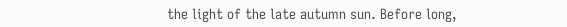the light of the late autumn sun. Before long,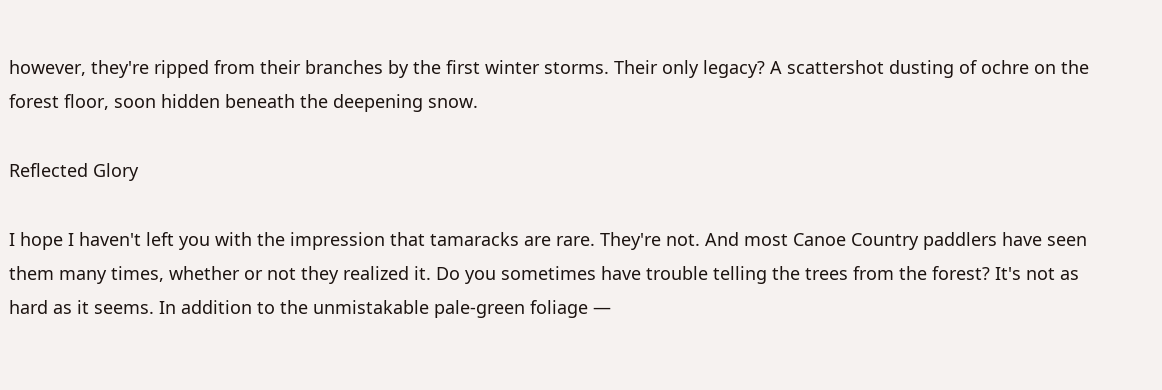however, they're ripped from their branches by the first winter storms. Their only legacy? A scattershot dusting of ochre on the forest floor, soon hidden beneath the deepening snow.

Reflected Glory

I hope I haven't left you with the impression that tamaracks are rare. They're not. And most Canoe Country paddlers have seen them many times, whether or not they realized it. Do you sometimes have trouble telling the trees from the forest? It's not as hard as it seems. In addition to the unmistakable pale‑green foliage —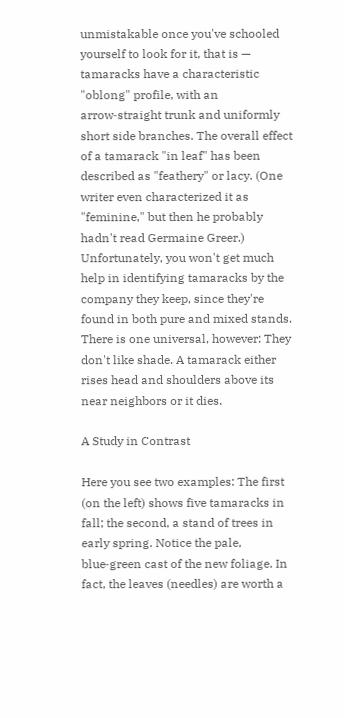unmistakable once you've schooled yourself to look for it, that is — tamaracks have a characteristic "oblong" profile, with an arrow‑straight trunk and uniformly short side branches. The overall effect of a tamarack "in leaf" has been described as "feathery" or lacy. (One writer even characterized it as "feminine," but then he probably hadn't read Germaine Greer.) Unfortunately, you won't get much help in identifying tamaracks by the company they keep, since they're found in both pure and mixed stands. There is one universal, however: They don't like shade. A tamarack either rises head and shoulders above its near neighbors or it dies.

A Study in Contrast

Here you see two examples: The first (on the left) shows five tamaracks in fall; the second, a stand of trees in early spring. Notice the pale, blue‑green cast of the new foliage. In fact, the leaves (needles) are worth a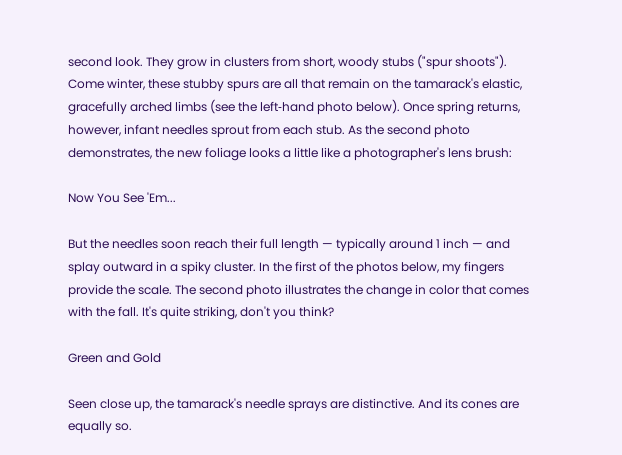second look. They grow in clusters from short, woody stubs ("spur shoots"). Come winter, these stubby spurs are all that remain on the tamarack's elastic, gracefully arched limbs (see the left‑hand photo below). Once spring returns, however, infant needles sprout from each stub. As the second photo demonstrates, the new foliage looks a little like a photographer's lens brush:

Now You See 'Em...

But the needles soon reach their full length — typically around 1 inch — and splay outward in a spiky cluster. In the first of the photos below, my fingers provide the scale. The second photo illustrates the change in color that comes with the fall. It's quite striking, don't you think?

Green and Gold

Seen close up, the tamarack's needle sprays are distinctive. And its cones are equally so.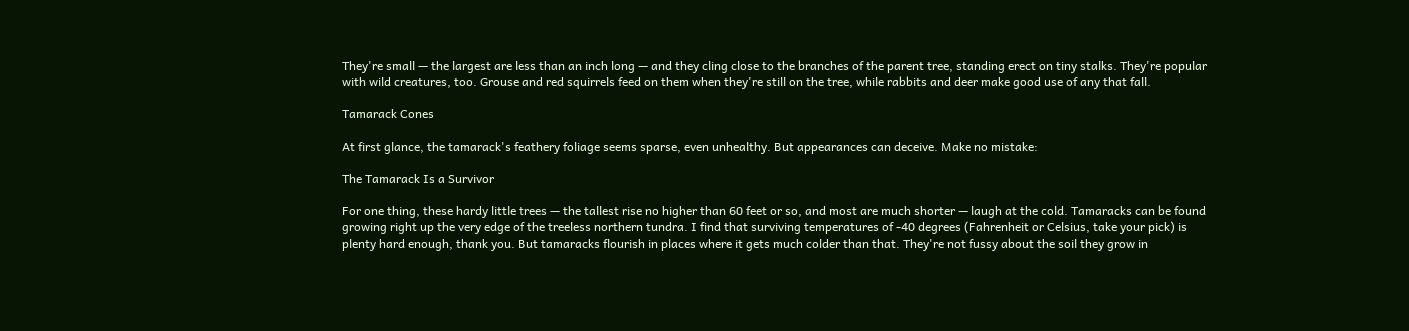They're small — the largest are less than an inch long — and they cling close to the branches of the parent tree, standing erect on tiny stalks. They're popular with wild creatures, too. Grouse and red squirrels feed on them when they're still on the tree, while rabbits and deer make good use of any that fall.

Tamarack Cones

At first glance, the tamarack's feathery foliage seems sparse, even unhealthy. But appearances can deceive. Make no mistake:

The Tamarack Is a Survivor

For one thing, these hardy little trees — the tallest rise no higher than 60 feet or so, and most are much shorter — laugh at the cold. Tamaracks can be found growing right up the very edge of the treeless northern tundra. I find that surviving temperatures of ‑40 degrees (Fahrenheit or Celsius, take your pick) is plenty hard enough, thank you. But tamaracks flourish in places where it gets much colder than that. They're not fussy about the soil they grow in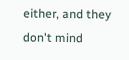either, and they don't mind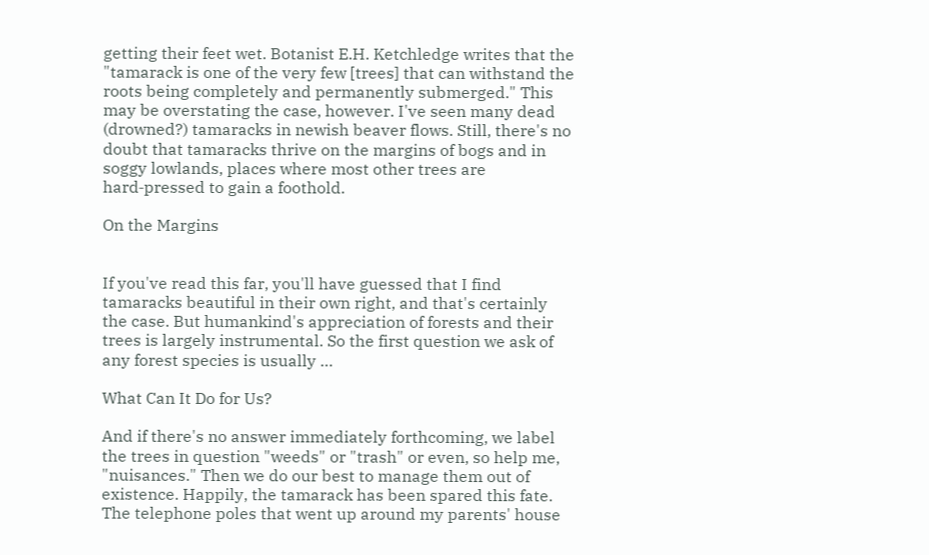getting their feet wet. Botanist E.H. Ketchledge writes that the "tamarack is one of the very few [trees] that can withstand the roots being completely and permanently submerged." This may be overstating the case, however. I've seen many dead (drowned?) tamaracks in newish beaver flows. Still, there's no doubt that tamaracks thrive on the margins of bogs and in soggy lowlands, places where most other trees are hard‑pressed to gain a foothold.

On the Margins


If you've read this far, you'll have guessed that I find tamaracks beautiful in their own right, and that's certainly the case. But humankind's appreciation of forests and their trees is largely instrumental. So the first question we ask of any forest species is usually …

What Can It Do for Us?

And if there's no answer immediately forthcoming, we label the trees in question "weeds" or "trash" or even, so help me, "nuisances." Then we do our best to manage them out of existence. Happily, the tamarack has been spared this fate. The telephone poles that went up around my parents' house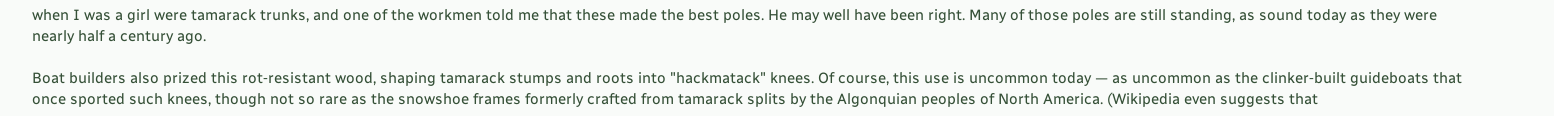when I was a girl were tamarack trunks, and one of the workmen told me that these made the best poles. He may well have been right. Many of those poles are still standing, as sound today as they were nearly half a century ago.

Boat builders also prized this rot‑resistant wood, shaping tamarack stumps and roots into "hackmatack" knees. Of course, this use is uncommon today — as uncommon as the clinker‑built guideboats that once sported such knees, though not so rare as the snowshoe frames formerly crafted from tamarack splits by the Algonquian peoples of North America. (Wikipedia even suggests that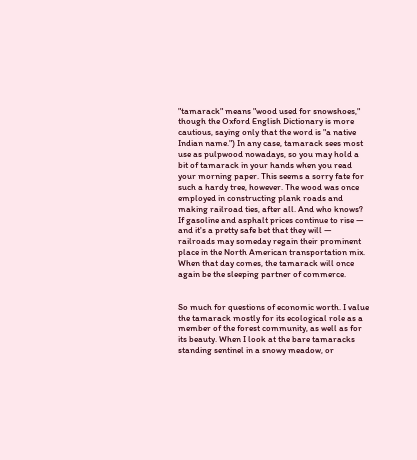"tamarack" means "wood used for snowshoes," though the Oxford English Dictionary is more cautious, saying only that the word is "a native Indian name.") In any case, tamarack sees most use as pulpwood nowadays, so you may hold a bit of tamarack in your hands when you read your morning paper. This seems a sorry fate for such a hardy tree, however. The wood was once employed in constructing plank roads and making railroad ties, after all. And who knows? If gasoline and asphalt prices continue to rise — and it's a pretty safe bet that they will — railroads may someday regain their prominent place in the North American transportation mix. When that day comes, the tamarack will once again be the sleeping partner of commerce.


So much for questions of economic worth. I value the tamarack mostly for its ecological role as a member of the forest community, as well as for its beauty. When I look at the bare tamaracks standing sentinel in a snowy meadow, or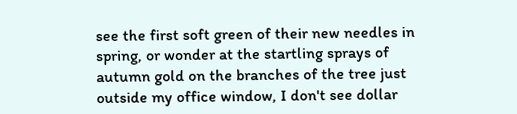see the first soft green of their new needles in spring, or wonder at the startling sprays of autumn gold on the branches of the tree just outside my office window, I don't see dollar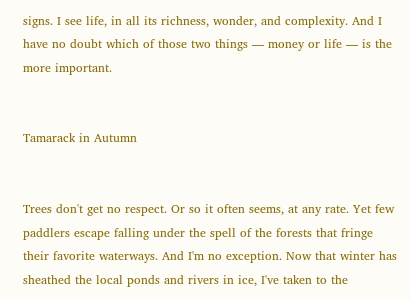signs. I see life, in all its richness, wonder, and complexity. And I have no doubt which of those two things — money or life — is the more important.


Tamarack in Autumn


Trees don't get no respect. Or so it often seems, at any rate. Yet few paddlers escape falling under the spell of the forests that fringe their favorite waterways. And I'm no exception. Now that winter has sheathed the local ponds and rivers in ice, I've taken to the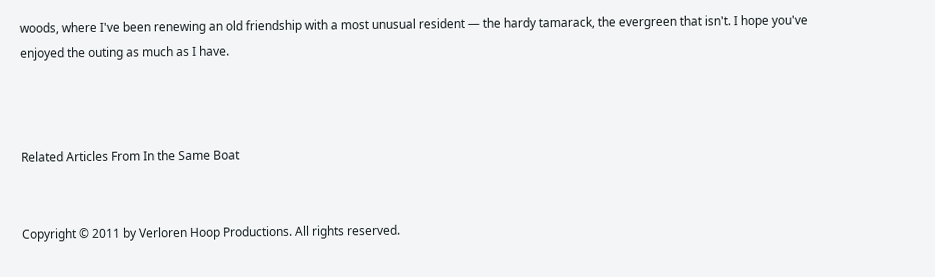woods, where I've been renewing an old friendship with a most unusual resident — the hardy tamarack, the evergreen that isn't. I hope you've enjoyed the outing as much as I have.



Related Articles From In the Same Boat


Copyright © 2011 by Verloren Hoop Productions. All rights reserved.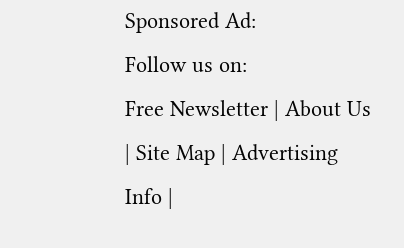Sponsored Ad:
Follow us on:
Free Newsletter | About Us | Site Map | Advertising Info |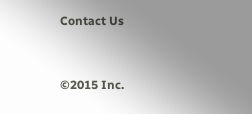Contact Us


©2015 Inc.